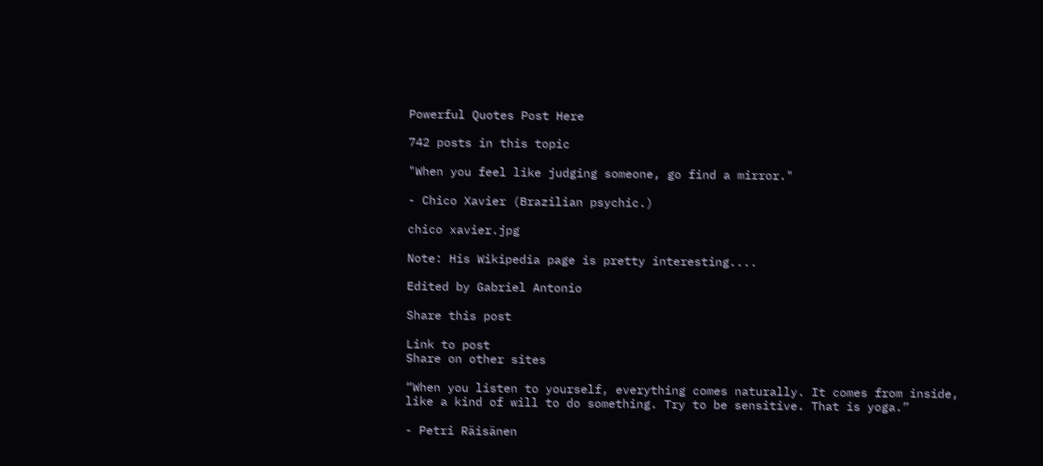Powerful Quotes Post Here

742 posts in this topic

"When you feel like judging someone, go find a mirror."

- Chico Xavier (Brazilian psychic.)

chico xavier.jpg

Note: His Wikipedia page is pretty interesting....

Edited by Gabriel Antonio

Share this post

Link to post
Share on other sites

“When you listen to yourself, everything comes naturally. It comes from inside, like a kind of will to do something. Try to be sensitive. That is yoga.”

- Petri Räisänen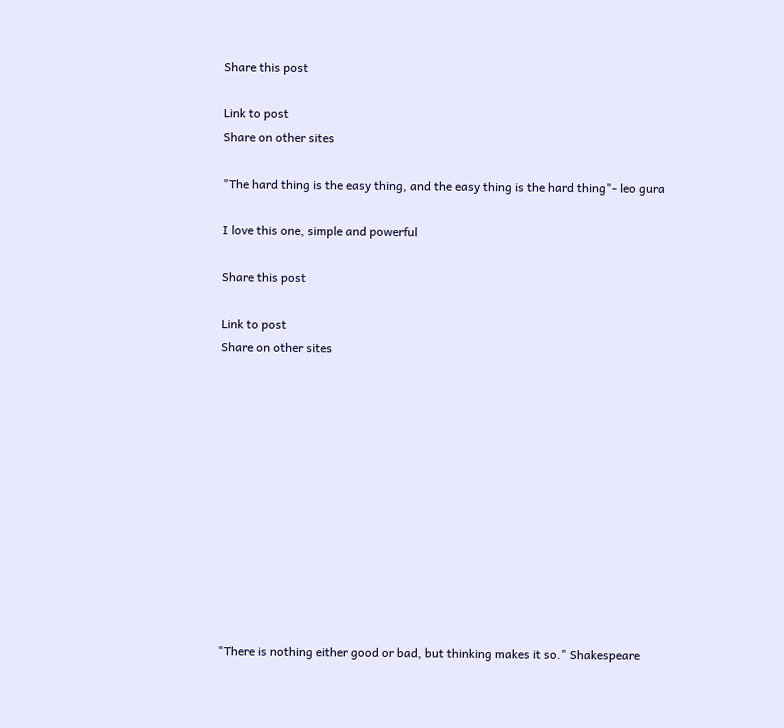Share this post

Link to post
Share on other sites

"The hard thing is the easy thing, and the easy thing is the hard thing"- leo gura

I love this one, simple and powerful

Share this post

Link to post
Share on other sites












"There is nothing either good or bad, but thinking makes it so." Shakespeare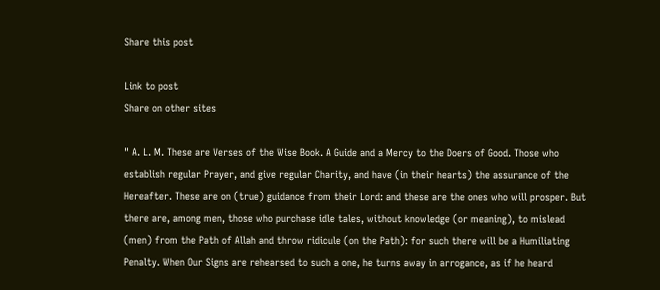Share this post

Link to post
Share on other sites

" A. L. M. These are Verses of the Wise Book. A Guide and a Mercy to the Doers of Good. Those who establish regular Prayer, and give regular Charity, and have (in their hearts) the assurance of the Hereafter. These are on (true) guidance from their Lord: and these are the ones who will prosper. But there are, among men, those who purchase idle tales, without knowledge (or meaning), to mislead (men) from the Path of Allah and throw ridicule (on the Path): for such there will be a Humiliating Penalty. When Our Signs are rehearsed to such a one, he turns away in arrogance, as if he heard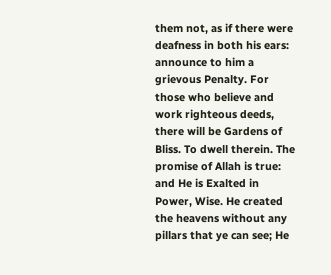them not, as if there were deafness in both his ears: announce to him a grievous Penalty. For those who believe and work righteous deeds, there will be Gardens of Bliss. To dwell therein. The promise of Allah is true: and He is Exalted in Power, Wise. He created the heavens without any pillars that ye can see; He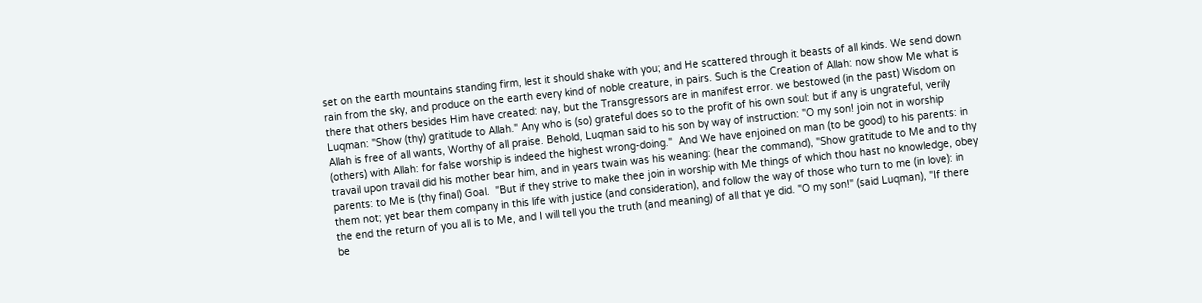set on the earth mountains standing firm, lest it should shake with you; and He scattered through it beasts of all kinds. We send down rain from the sky, and produce on the earth every kind of noble creature, in pairs. Such is the Creation of Allah: now show Me what is there that others besides Him have created: nay, but the Transgressors are in manifest error. we bestowed (in the past) Wisdom on Luqman: "Show (thy) gratitude to Allah." Any who is (so) grateful does so to the profit of his own soul: but if any is ungrateful, verily Allah is free of all wants, Worthy of all praise. Behold, Luqman said to his son by way of instruction: "O my son! join not in worship (others) with Allah: for false worship is indeed the highest wrong-doing."  And We have enjoined on man (to be good) to his parents: in travail upon travail did his mother bear him, and in years twain was his weaning: (hear the command), "Show gratitude to Me and to thy parents: to Me is (thy final) Goal.  "But if they strive to make thee join in worship with Me things of which thou hast no knowledge, obey them not; yet bear them company in this life with justice (and consideration), and follow the way of those who turn to me (in love): in the end the return of you all is to Me, and I will tell you the truth (and meaning) of all that ye did. "O my son!" (said Luqman), "If there be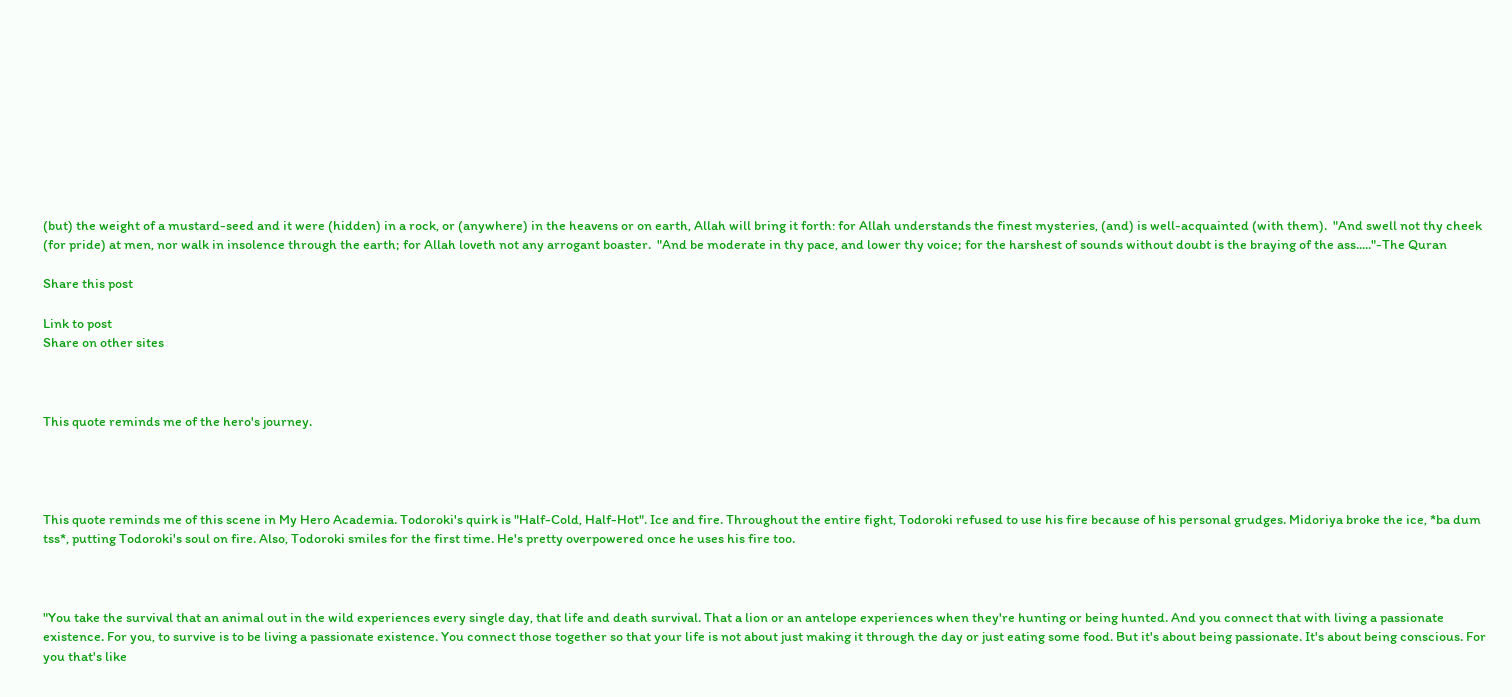(but) the weight of a mustard-seed and it were (hidden) in a rock, or (anywhere) in the heavens or on earth, Allah will bring it forth: for Allah understands the finest mysteries, (and) is well-acquainted (with them).  "And swell not thy cheek (for pride) at men, nor walk in insolence through the earth; for Allah loveth not any arrogant boaster.  "And be moderate in thy pace, and lower thy voice; for the harshest of sounds without doubt is the braying of the ass....."-The Quran

Share this post

Link to post
Share on other sites



This quote reminds me of the hero's journey.




This quote reminds me of this scene in My Hero Academia. Todoroki's quirk is "Half-Cold, Half-Hot". Ice and fire. Throughout the entire fight, Todoroki refused to use his fire because of his personal grudges. Midoriya broke the ice, *ba dum tss*, putting Todoroki's soul on fire. Also, Todoroki smiles for the first time. He's pretty overpowered once he uses his fire too.



"You take the survival that an animal out in the wild experiences every single day, that life and death survival. That a lion or an antelope experiences when they're hunting or being hunted. And you connect that with living a passionate existence. For you, to survive is to be living a passionate existence. You connect those together so that your life is not about just making it through the day or just eating some food. But it's about being passionate. It's about being conscious. For you that's like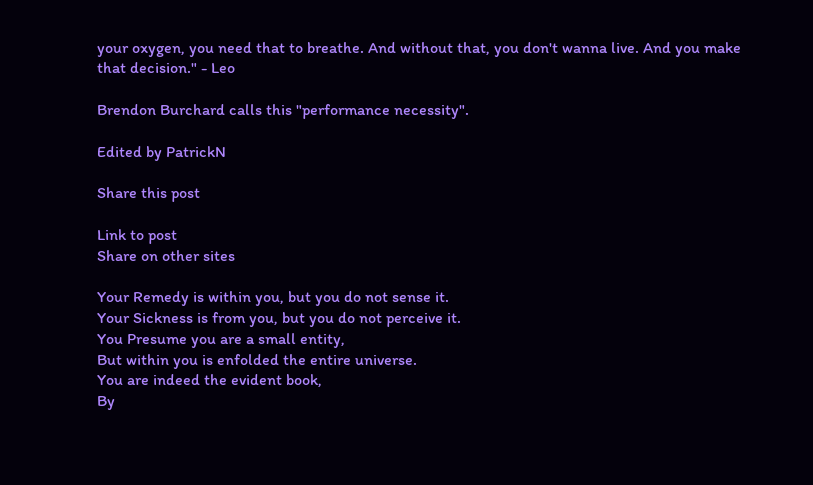your oxygen, you need that to breathe. And without that, you don't wanna live. And you make that decision." - Leo

Brendon Burchard calls this "performance necessity".

Edited by PatrickN

Share this post

Link to post
Share on other sites

Your Remedy is within you, but you do not sense it.
Your Sickness is from you, but you do not perceive it.
You Presume you are a small entity,
But within you is enfolded the entire universe.
You are indeed the evident book,
By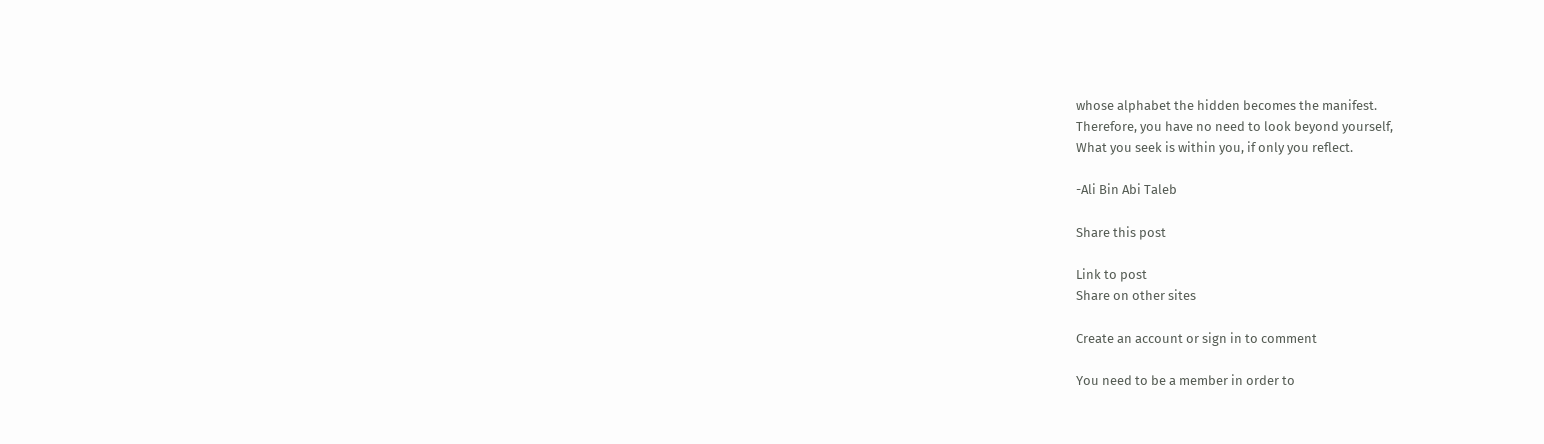whose alphabet the hidden becomes the manifest.
Therefore, you have no need to look beyond yourself,
What you seek is within you, if only you reflect.

-Ali Bin Abi Taleb

Share this post

Link to post
Share on other sites

Create an account or sign in to comment

You need to be a member in order to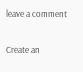leave a comment

Create an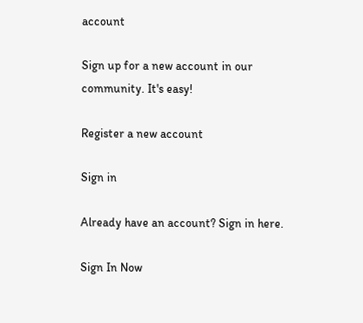account

Sign up for a new account in our community. It's easy!

Register a new account

Sign in

Already have an account? Sign in here.

Sign In Now